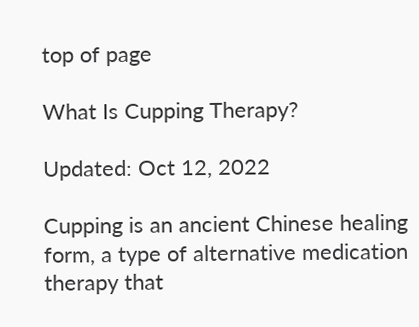top of page

What Is Cupping Therapy?

Updated: Oct 12, 2022

Cupping is an ancient Chinese healing form, a type of alternative medication therapy that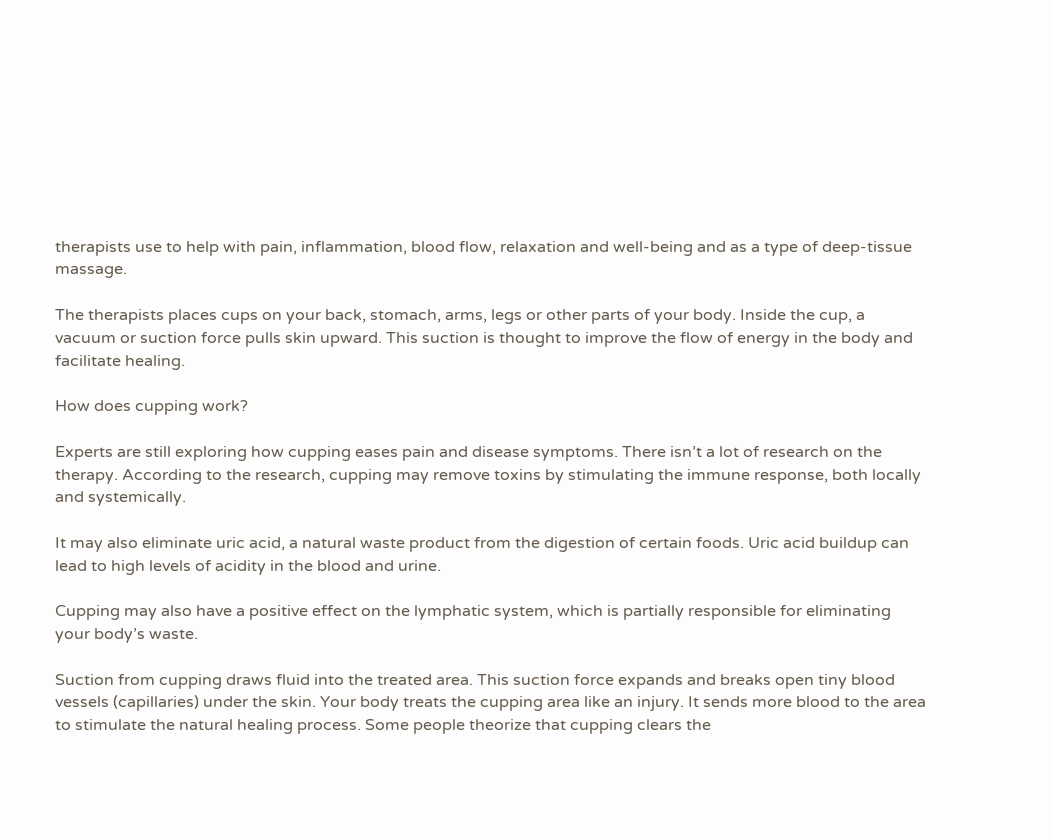therapists use to help with pain, inflammation, blood flow, relaxation and well-being and as a type of deep-tissue massage.

The therapists places cups on your back, stomach, arms, legs or other parts of your body. Inside the cup, a vacuum or suction force pulls skin upward. This suction is thought to improve the flow of energy in the body and facilitate healing.

How does cupping work?

Experts are still exploring how cupping eases pain and disease symptoms. There isn’t a lot of research on the therapy. According to the research, cupping may remove toxins by stimulating the immune response, both locally and systemically.

It may also eliminate uric acid, a natural waste product from the digestion of certain foods. Uric acid buildup can lead to high levels of acidity in the blood and urine.

Cupping may also have a positive effect on the lymphatic system, which is partially responsible for eliminating your body’s waste.

Suction from cupping draws fluid into the treated area. This suction force expands and breaks open tiny blood vessels (capillaries) under the skin. Your body treats the cupping area like an injury. It sends more blood to the area to stimulate the natural healing process. Some people theorize that cupping clears the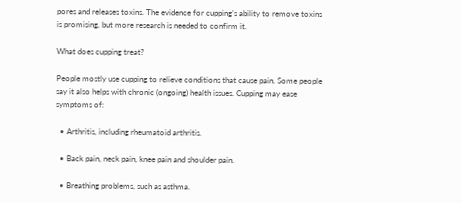pores and releases toxins. The evidence for cupping’s ability to remove toxins is promising, but more research is needed to confirm it.

What does cupping treat?

People mostly use cupping to relieve conditions that cause pain. Some people say it also helps with chronic (ongoing) health issues. Cupping may ease symptoms of:

  • Arthritis, including rheumatoid arthritis.

  • Back pain, neck pain, knee pain and shoulder pain.

  • Breathing problems, such as asthma.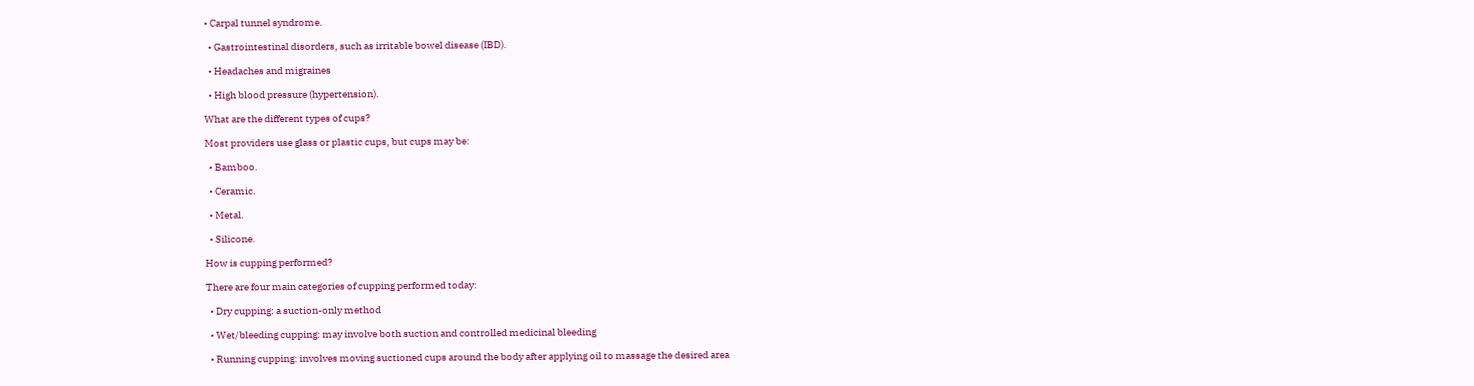• Carpal tunnel syndrome.

  • Gastrointestinal disorders, such as irritable bowel disease (IBD).

  • Headaches and migraines

  • High blood pressure (hypertension).

What are the different types of cups?

Most providers use glass or plastic cups, but cups may be:

  • Bamboo.

  • Ceramic.

  • Metal.

  • Silicone.

How is cupping performed?

There are four main categories of cupping performed today:

  • Dry cupping: a suction-only method

  • Wet/bleeding cupping: may involve both suction and controlled medicinal bleeding

  • Running cupping: involves moving suctioned cups around the body after applying oil to massage the desired area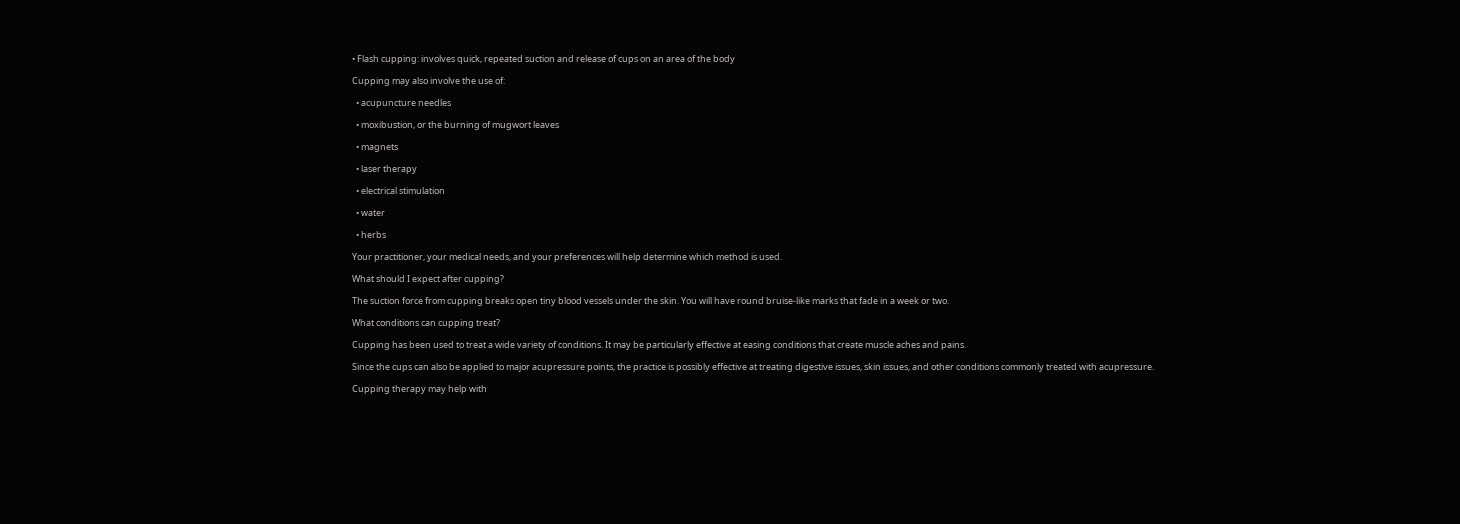• Flash cupping: involves quick, repeated suction and release of cups on an area of the body

Cupping may also involve the use of:

  • acupuncture needles

  • moxibustion, or the burning of mugwort leaves

  • magnets

  • laser therapy

  • electrical stimulation

  • water

  • herbs

Your practitioner, your medical needs, and your preferences will help determine which method is used.

What should I expect after cupping?

The suction force from cupping breaks open tiny blood vessels under the skin. You will have round bruise-like marks that fade in a week or two.

What conditions can cupping treat?

Cupping has been used to treat a wide variety of conditions. It may be particularly effective at easing conditions that create muscle aches and pains.

Since the cups can also be applied to major acupressure points, the practice is possibly effective at treating digestive issues, skin issues, and other conditions commonly treated with acupressure.

Cupping therapy may help with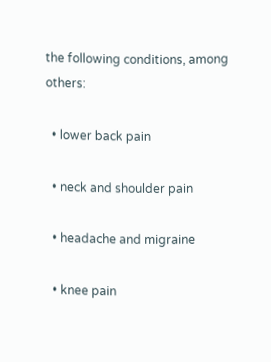the following conditions, among others:

  • lower back pain

  • neck and shoulder pain

  • headache and migraine

  • knee pain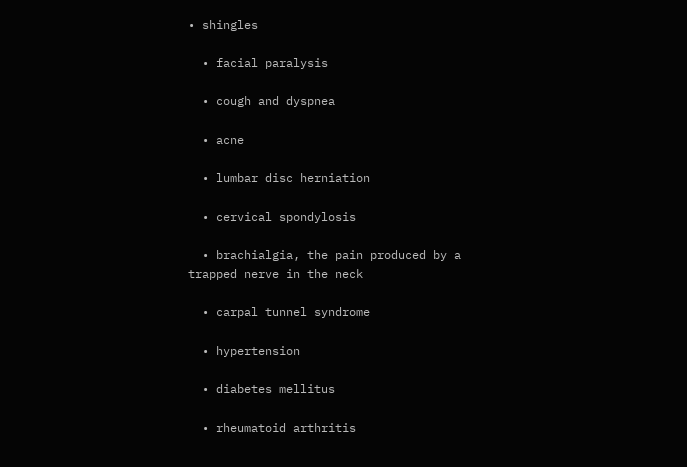• shingles

  • facial paralysis

  • cough and dyspnea

  • acne

  • lumbar disc herniation

  • cervical spondylosis

  • brachialgia, the pain produced by a trapped nerve in the neck

  • carpal tunnel syndrome

  • hypertension

  • diabetes mellitus

  • rheumatoid arthritis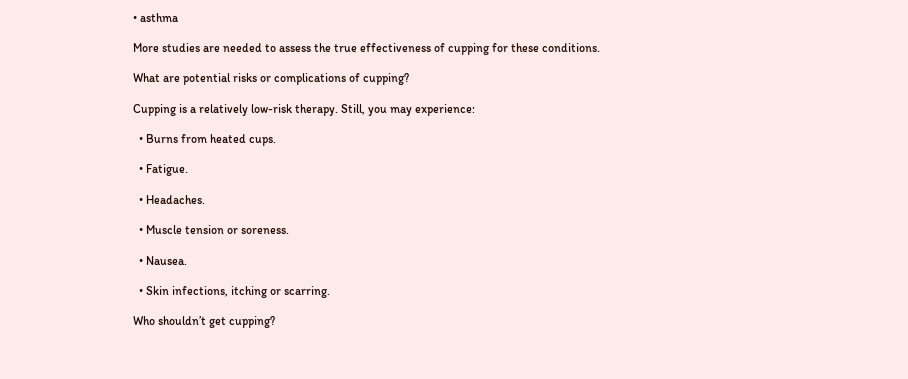• asthma

More studies are needed to assess the true effectiveness of cupping for these conditions.

What are potential risks or complications of cupping?

Cupping is a relatively low-risk therapy. Still, you may experience:

  • Burns from heated cups.

  • Fatigue.

  • Headaches.

  • Muscle tension or soreness.

  • Nausea.

  • Skin infections, itching or scarring.

Who shouldn’t get cupping?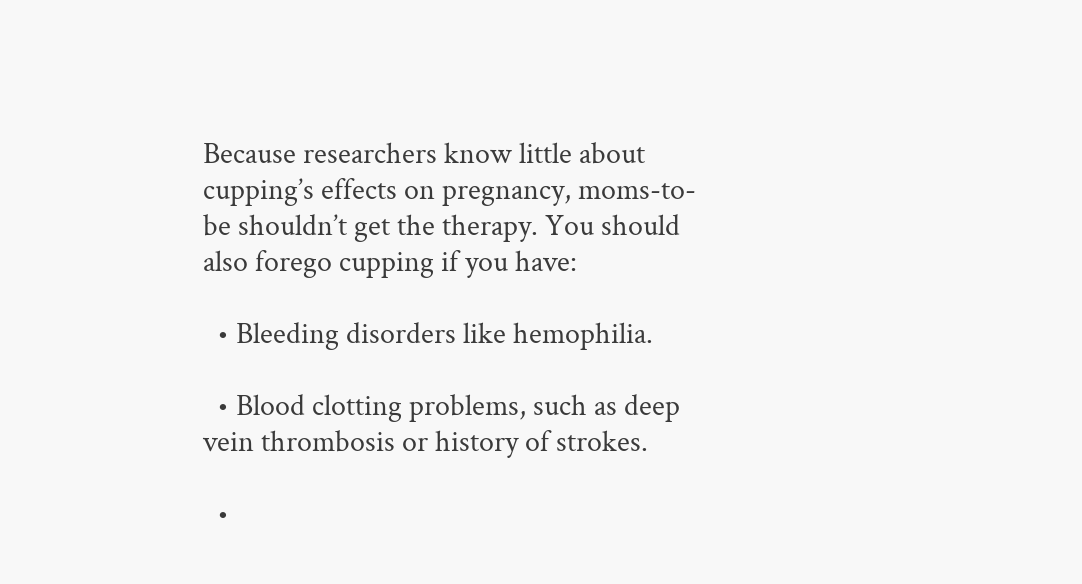Because researchers know little about cupping’s effects on pregnancy, moms-to-be shouldn’t get the therapy. You should also forego cupping if you have:

  • Bleeding disorders like hemophilia.

  • Blood clotting problems, such as deep vein thrombosis or history of strokes.

  •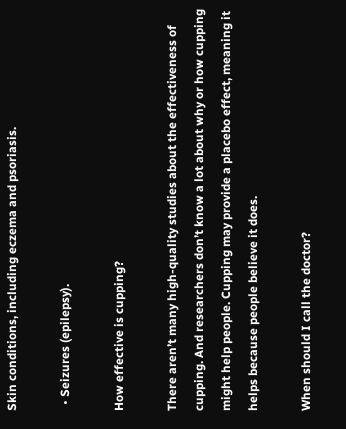Skin conditions, including eczema and psoriasis.

  • Seizures (epilepsy).

How effective is cupping?

There aren’t many high-quality studies about the effectiveness of cupping. And researchers don’t know a lot about why or how cupping might help people. Cupping may provide a placebo effect, meaning it helps because people believe it does.

When should I call the doctor?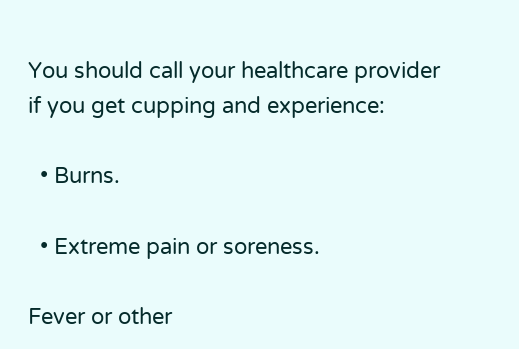You should call your healthcare provider if you get cupping and experience:

  • Burns.

  • Extreme pain or soreness.

Fever or other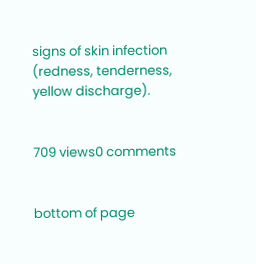signs of skin infection (redness, tenderness, yellow discharge).


709 views0 comments


bottom of page